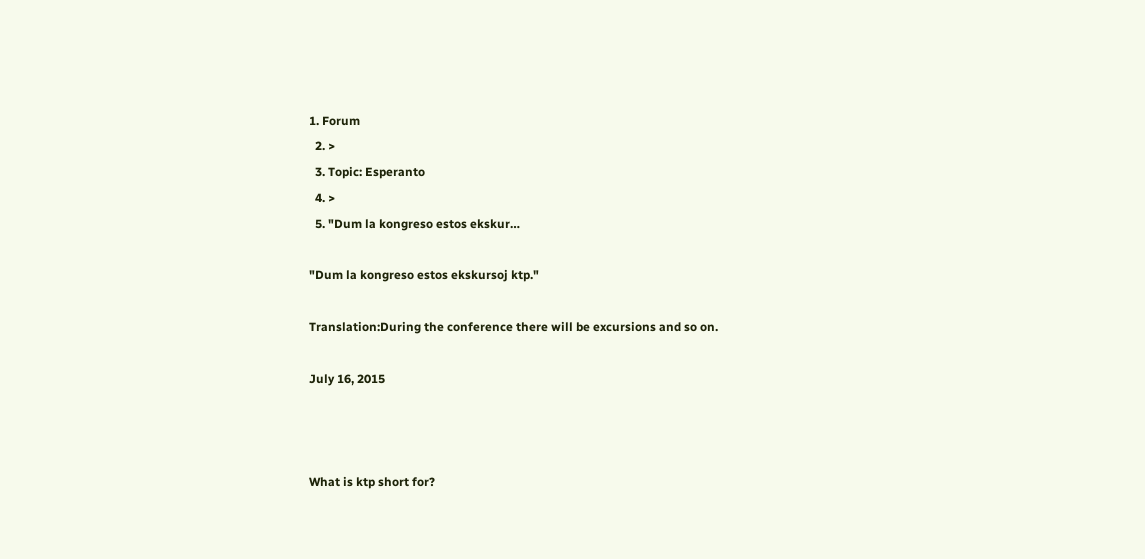1. Forum
  2. >
  3. Topic: Esperanto
  4. >
  5. "Dum la kongreso estos ekskur…

"Dum la kongreso estos ekskursoj ktp."

Translation:During the conference there will be excursions and so on.

July 16, 2015



What is ktp short for?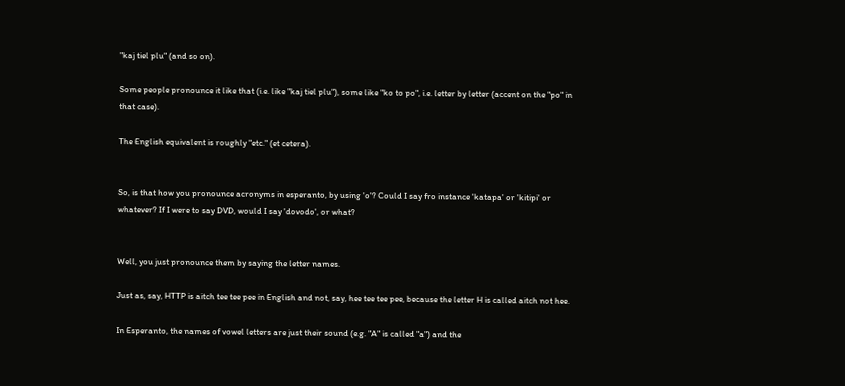"kaj tiel plu" (and so on).

Some people pronounce it like that (i.e. like "kaj tiel plu"), some like "ko to po", i.e. letter by letter (accent on the "po" in that case).

The English equivalent is roughly "etc." (et cetera).


So, is that how you pronounce acronyms in esperanto, by using 'o'? Could I say fro instance 'katapa' or 'kitipi' or whatever? If I were to say DVD, would I say 'dovodo', or what?


Well, you just pronounce them by saying the letter names.

Just as, say, HTTP is aitch tee tee pee in English and not, say, hee tee tee pee, because the letter H is called aitch not hee.

In Esperanto, the names of vowel letters are just their sound (e.g. "A" is called "a") and the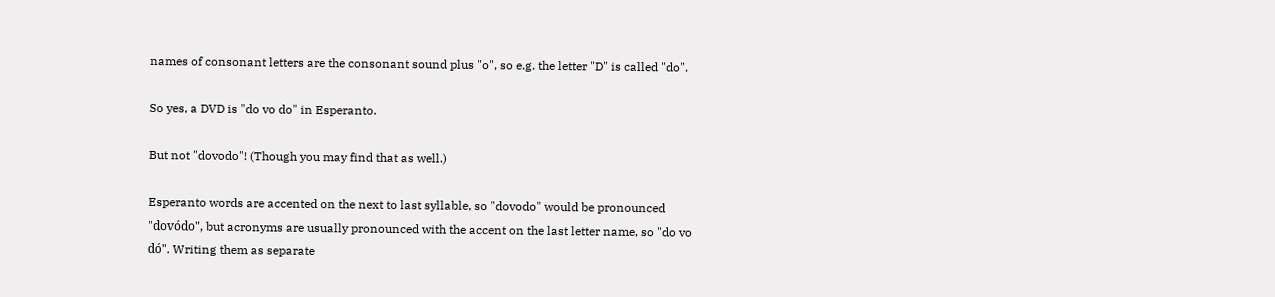names of consonant letters are the consonant sound plus "o", so e.g. the letter "D" is called "do".

So yes, a DVD is "do vo do" in Esperanto.

But not "dovodo"! (Though you may find that as well.)

Esperanto words are accented on the next to last syllable, so "dovodo" would be pronounced "dovódo", but acronyms are usually pronounced with the accent on the last letter name, so "do vo dó". Writing them as separate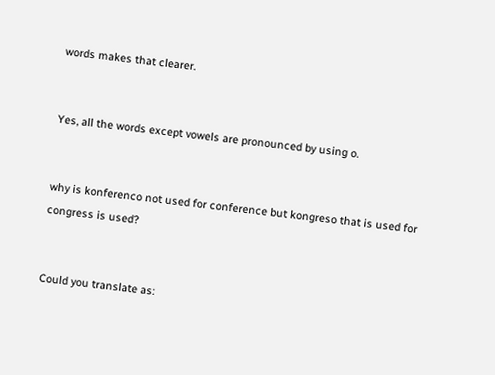words makes that clearer.


Yes, all the words except vowels are pronounced by using o.


why is konferenco not used for conference but kongreso that is used for congress is used?


Could you translate as: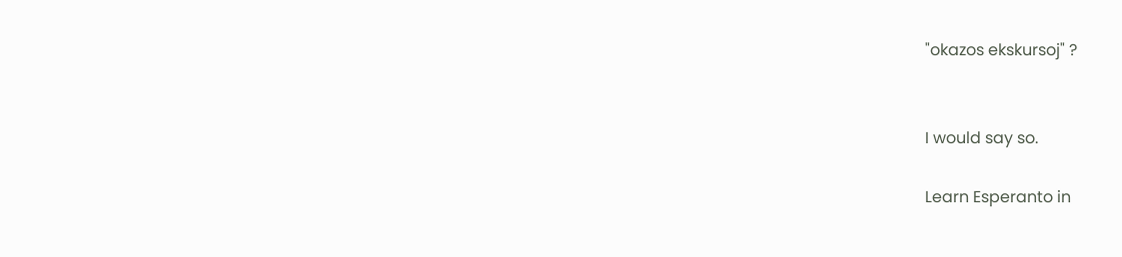"okazos ekskursoj" ?


I would say so.

Learn Esperanto in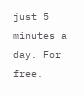just 5 minutes a day. For free.